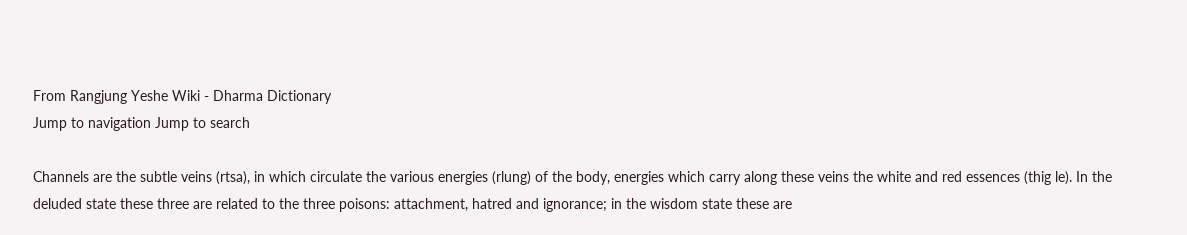From Rangjung Yeshe Wiki - Dharma Dictionary
Jump to navigation Jump to search

Channels are the subtle veins (rtsa), in which circulate the various energies (rlung) of the body, energies which carry along these veins the white and red essences (thig le). In the deluded state these three are related to the three poisons: attachment, hatred and ignorance; in the wisdom state these are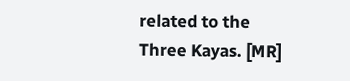related to the Three Kayas. [MR]